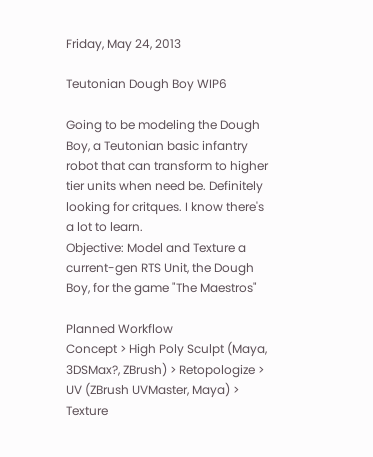Friday, May 24, 2013

Teutonian Dough Boy WIP6

Going to be modeling the Dough Boy, a Teutonian basic infantry robot that can transform to higher tier units when need be. Definitely looking for critques. I know there's a lot to learn.
Objective: Model and Texture a current-gen RTS Unit, the Dough Boy, for the game "The Maestros"

Planned Workflow
Concept > High Poly Sculpt (Maya, 3DSMax?, ZBrush) > Retopologize > UV (ZBrush UVMaster, Maya) > Texture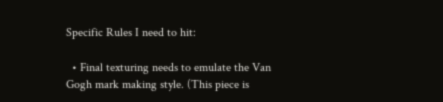Specific Rules I need to hit:

  • Final texturing needs to emulate the Van Gogh mark making style. (This piece is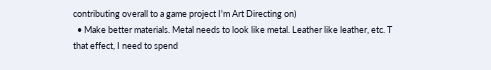contributing overall to a game project I'm Art Directing on)
  • Make better materials. Metal needs to look like metal. Leather like leather, etc. T that effect, I need to spend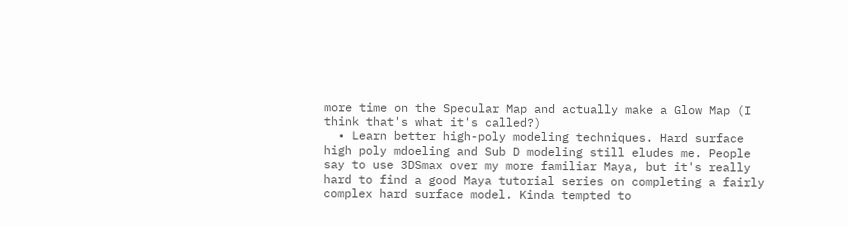more time on the Specular Map and actually make a Glow Map (I think that's what it's called?)
  • Learn better high-poly modeling techniques. Hard surface high poly mdoeling and Sub D modeling still eludes me. People say to use 3DSmax over my more familiar Maya, but it's really hard to find a good Maya tutorial series on completing a fairly complex hard surface model. Kinda tempted to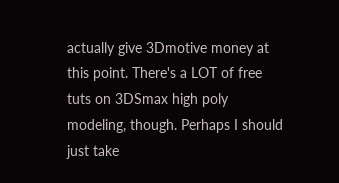actually give 3Dmotive money at this point. There's a LOT of free tuts on 3DSmax high poly modeling, though. Perhaps I should just take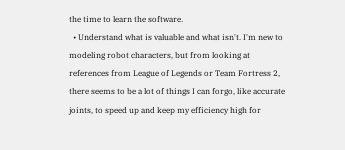the time to learn the software.
  • Understand what is valuable and what isn't. I'm new to modeling robot characters, but from looking at references from League of Legends or Team Fortress 2, there seems to be a lot of things I can forgo, like accurate joints, to speed up and keep my efficiency high for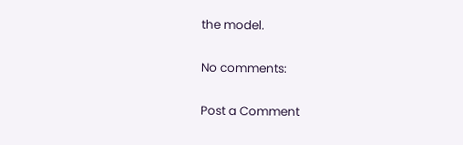the model.

No comments:

Post a Comment